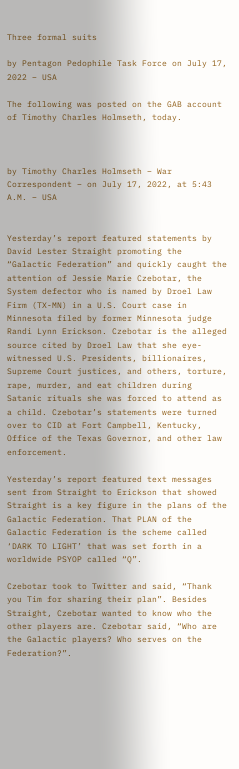Three formal suits

by Pentagon Pedophile Task Force on July 17, 2022 – USA

The following was posted on the GAB account of Timothy Charles Holmseth, today.



by Timothy Charles Holmseth – War Correspondent – on July 17, 2022, at 5:43 A.M. – USA


Yesterday’s report featured statements by David Lester Straight promoting the “Galactic Federation” and quickly caught the attention of Jessie Marie Czebotar, the System defector who is named by Droel Law Firm (TX-MN) in a U.S. Court case in Minnesota filed by former Minnesota judge Randi Lynn Erickson. Czebotar is the alleged source cited by Droel Law that she eye-witnessed U.S. Presidents, billionaires, Supreme Court justices, and others, torture, rape, murder, and eat children during Satanic rituals she was forced to attend as a child. Czebotar’s statements were turned over to CID at Fort Campbell, Kentucky, Office of the Texas Governor, and other law enforcement.

Yesterday’s report featured text messages sent from Straight to Erickson that showed Straight is a key figure in the plans of the Galactic Federation. That PLAN of the Galactic Federation is the scheme called ‘DARK TO LIGHT’ that was set forth in a worldwide PSYOP called “Q”.

Czebotar took to Twitter and said, “Thank you Tim for sharing their plan”. Besides Straight, Czebotar wanted to know who the other players are. Czebotar said, “Who are the Galactic players? Who serves on the Federation?”.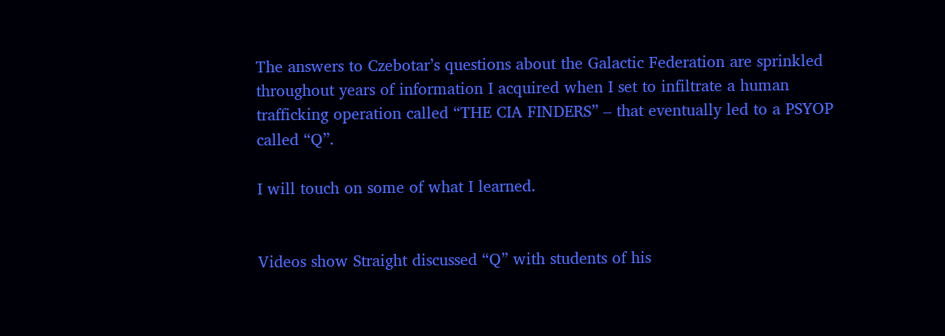The answers to Czebotar’s questions about the Galactic Federation are sprinkled throughout years of information I acquired when I set to infiltrate a human trafficking operation called “THE CIA FINDERS” – that eventually led to a PSYOP called “Q”.

I will touch on some of what I learned.


Videos show Straight discussed “Q” with students of his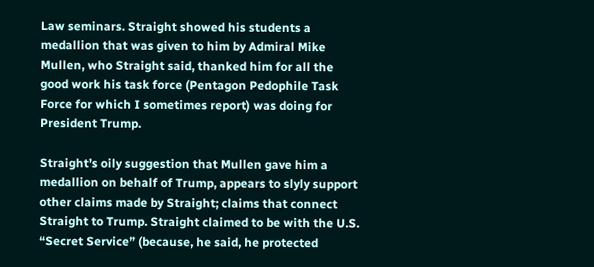Law seminars. Straight showed his students a medallion that was given to him by Admiral Mike Mullen, who Straight said, thanked him for all the good work his task force (Pentagon Pedophile Task Force for which I sometimes report) was doing for President Trump.

Straight’s oily suggestion that Mullen gave him a medallion on behalf of Trump, appears to slyly support other claims made by Straight; claims that connect Straight to Trump. Straight claimed to be with the U.S. “Secret Service” (because, he said, he protected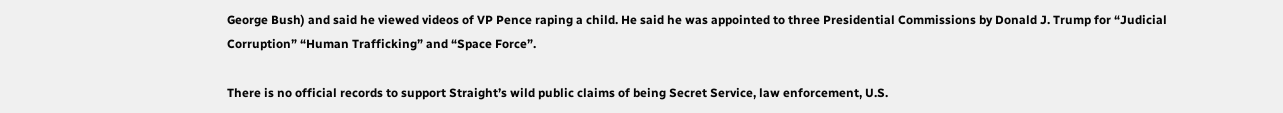George Bush) and said he viewed videos of VP Pence raping a child. He said he was appointed to three Presidential Commissions by Donald J. Trump for “Judicial Corruption” “Human Trafficking” and “Space Force”.

There is no official records to support Straight’s wild public claims of being Secret Service, law enforcement, U.S.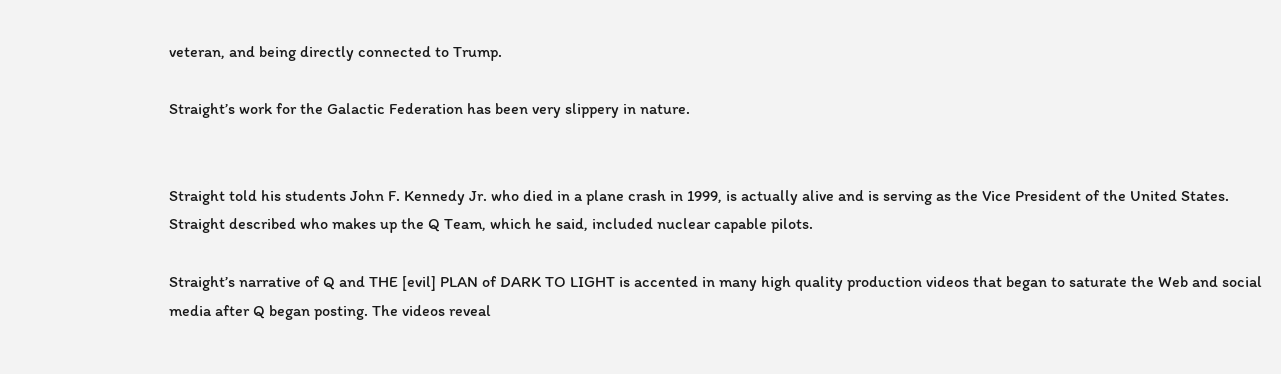veteran, and being directly connected to Trump.

Straight’s work for the Galactic Federation has been very slippery in nature.


Straight told his students John F. Kennedy Jr. who died in a plane crash in 1999, is actually alive and is serving as the Vice President of the United States. Straight described who makes up the Q Team, which he said, included nuclear capable pilots.

Straight’s narrative of Q and THE [evil] PLAN of DARK TO LIGHT is accented in many high quality production videos that began to saturate the Web and social media after Q began posting. The videos reveal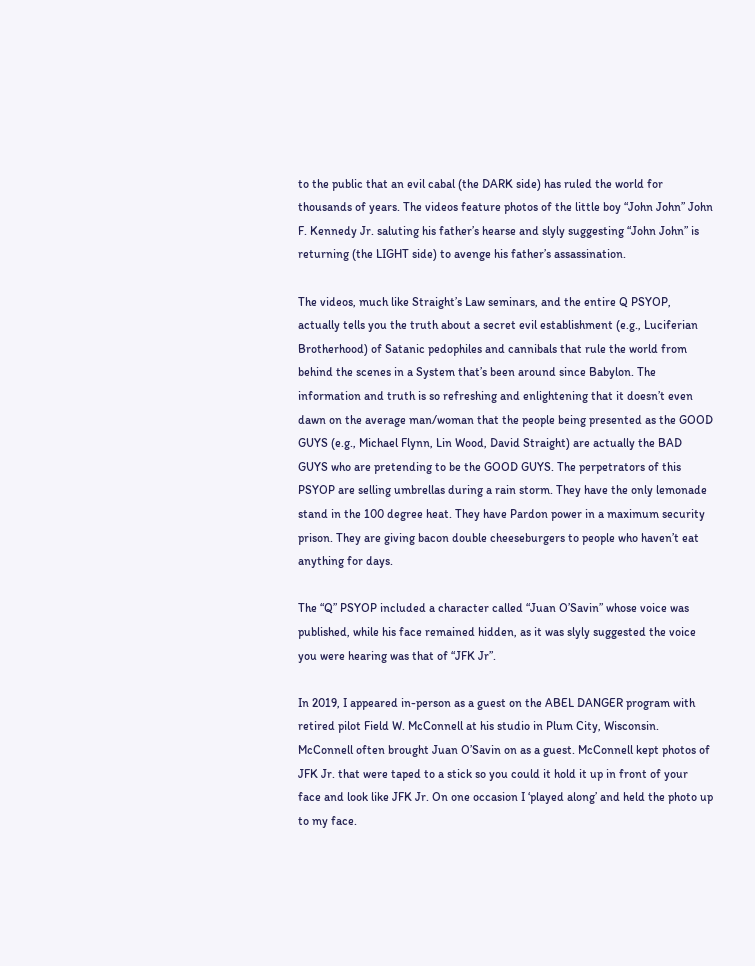to the public that an evil cabal (the DARK side) has ruled the world for thousands of years. The videos feature photos of the little boy “John John” John F. Kennedy Jr. saluting his father’s hearse and slyly suggesting “John John” is returning (the LIGHT side) to avenge his father’s assassination.

The videos, much like Straight’s Law seminars, and the entire Q PSYOP, actually tells you the truth about a secret evil establishment (e.g., Luciferian Brotherhood) of Satanic pedophiles and cannibals that rule the world from behind the scenes in a System that’s been around since Babylon. The information and truth is so refreshing and enlightening that it doesn’t even dawn on the average man/woman that the people being presented as the GOOD GUYS (e.g., Michael Flynn, Lin Wood, David Straight) are actually the BAD GUYS who are pretending to be the GOOD GUYS. The perpetrators of this PSYOP are selling umbrellas during a rain storm. They have the only lemonade stand in the 100 degree heat. They have Pardon power in a maximum security prison. They are giving bacon double cheeseburgers to people who haven’t eat anything for days.

The “Q” PSYOP included a character called “Juan O’Savin” whose voice was published, while his face remained hidden, as it was slyly suggested the voice you were hearing was that of “JFK Jr”.

In 2019, I appeared in-person as a guest on the ABEL DANGER program with retired pilot Field W. McConnell at his studio in Plum City, Wisconsin. McConnell often brought Juan O’Savin on as a guest. McConnell kept photos of JFK Jr. that were taped to a stick so you could it hold it up in front of your face and look like JFK Jr. On one occasion I ‘played along’ and held the photo up to my face.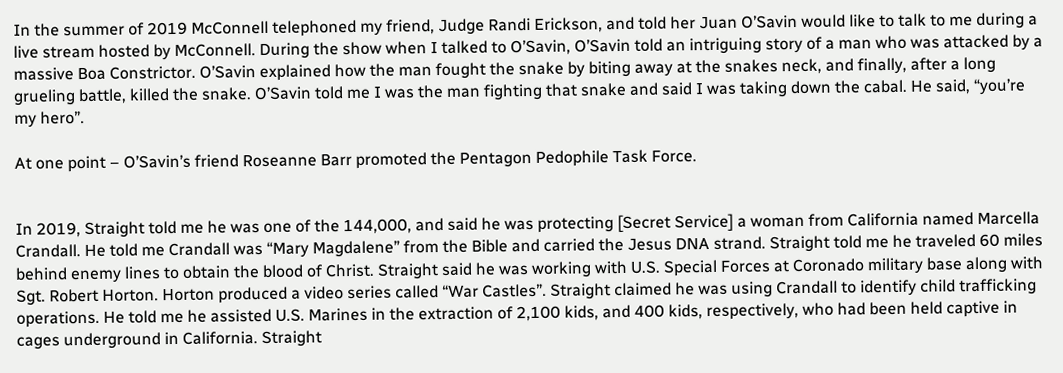In the summer of 2019 McConnell telephoned my friend, Judge Randi Erickson, and told her Juan O’Savin would like to talk to me during a live stream hosted by McConnell. During the show when I talked to O’Savin, O’Savin told an intriguing story of a man who was attacked by a massive Boa Constrictor. O’Savin explained how the man fought the snake by biting away at the snakes neck, and finally, after a long grueling battle, killed the snake. O’Savin told me I was the man fighting that snake and said I was taking down the cabal. He said, “you’re my hero”.

At one point – O’Savin’s friend Roseanne Barr promoted the Pentagon Pedophile Task Force.


In 2019, Straight told me he was one of the 144,000, and said he was protecting [Secret Service] a woman from California named Marcella Crandall. He told me Crandall was “Mary Magdalene” from the Bible and carried the Jesus DNA strand. Straight told me he traveled 60 miles behind enemy lines to obtain the blood of Christ. Straight said he was working with U.S. Special Forces at Coronado military base along with Sgt. Robert Horton. Horton produced a video series called “War Castles”. Straight claimed he was using Crandall to identify child trafficking operations. He told me he assisted U.S. Marines in the extraction of 2,100 kids, and 400 kids, respectively, who had been held captive in cages underground in California. Straight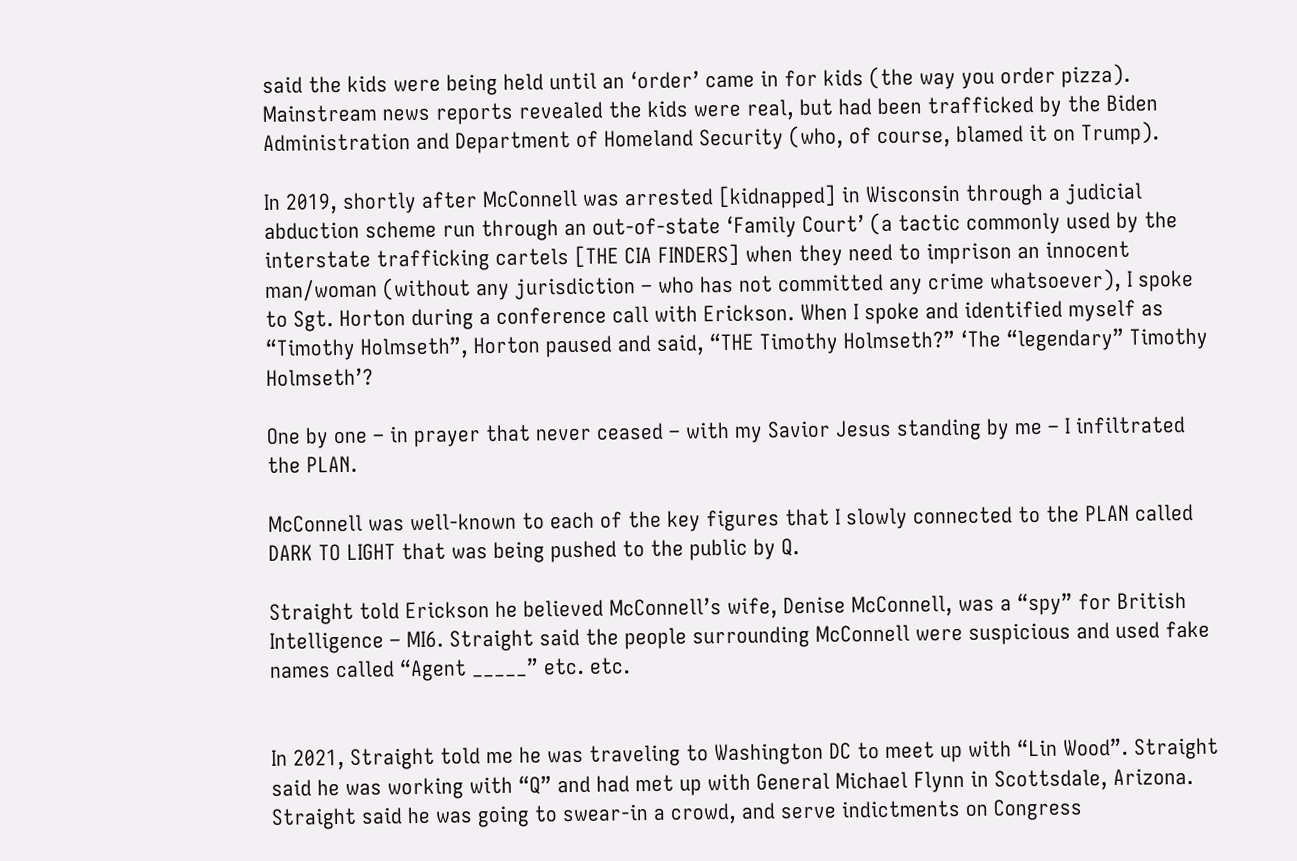said the kids were being held until an ‘order’ came in for kids (the way you order pizza). Mainstream news reports revealed the kids were real, but had been trafficked by the Biden Administration and Department of Homeland Security (who, of course, blamed it on Trump).

In 2019, shortly after McConnell was arrested [kidnapped] in Wisconsin through a judicial abduction scheme run through an out-of-state ‘Family Court’ (a tactic commonly used by the interstate trafficking cartels [THE CIA FINDERS] when they need to imprison an innocent man/woman (without any jurisdiction – who has not committed any crime whatsoever), I spoke to Sgt. Horton during a conference call with Erickson. When I spoke and identified myself as “Timothy Holmseth”, Horton paused and said, “THE Timothy Holmseth?” ‘The “legendary” Timothy Holmseth’?

One by one – in prayer that never ceased – with my Savior Jesus standing by me – I infiltrated the PLAN.

McConnell was well-known to each of the key figures that I slowly connected to the PLAN called DARK TO LIGHT that was being pushed to the public by Q.

Straight told Erickson he believed McConnell’s wife, Denise McConnell, was a “spy” for British Intelligence – MI6. Straight said the people surrounding McConnell were suspicious and used fake names called “Agent _____” etc. etc.


In 2021, Straight told me he was traveling to Washington DC to meet up with “Lin Wood”. Straight said he was working with “Q” and had met up with General Michael Flynn in Scottsdale, Arizona. Straight said he was going to swear-in a crowd, and serve indictments on Congress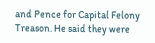and Pence for Capital Felony Treason. He said they were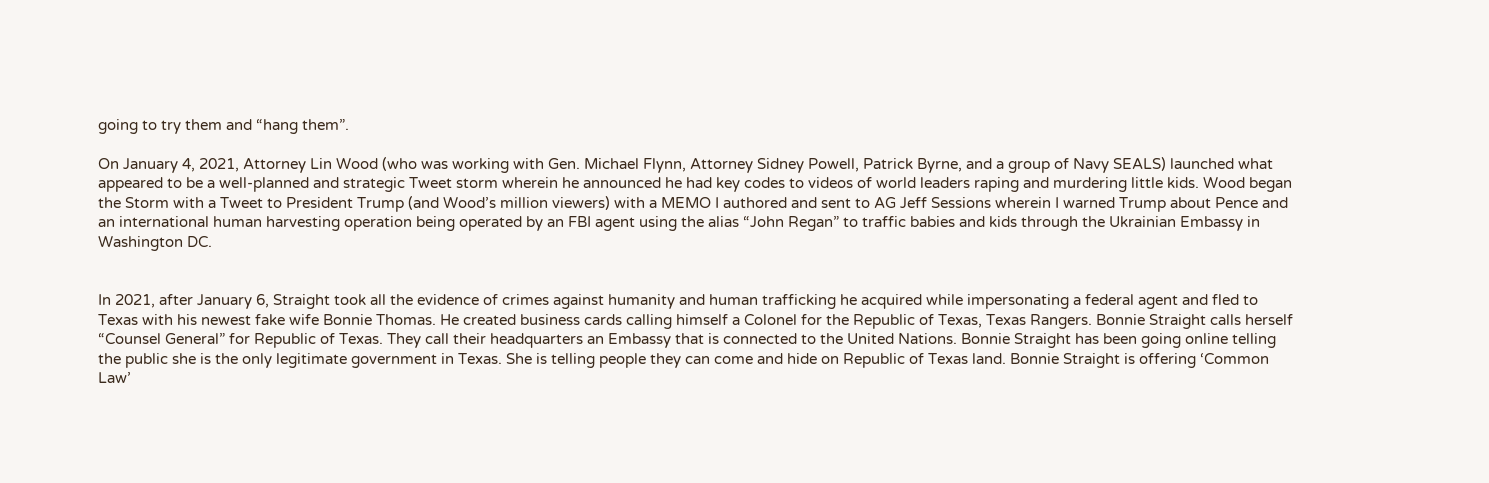going to try them and “hang them”.

On January 4, 2021, Attorney Lin Wood (who was working with Gen. Michael Flynn, Attorney Sidney Powell, Patrick Byrne, and a group of Navy SEALS) launched what appeared to be a well-planned and strategic Tweet storm wherein he announced he had key codes to videos of world leaders raping and murdering little kids. Wood began the Storm with a Tweet to President Trump (and Wood’s million viewers) with a MEMO I authored and sent to AG Jeff Sessions wherein I warned Trump about Pence and an international human harvesting operation being operated by an FBI agent using the alias “John Regan” to traffic babies and kids through the Ukrainian Embassy in Washington DC.


In 2021, after January 6, Straight took all the evidence of crimes against humanity and human trafficking he acquired while impersonating a federal agent and fled to Texas with his newest fake wife Bonnie Thomas. He created business cards calling himself a Colonel for the Republic of Texas, Texas Rangers. Bonnie Straight calls herself “Counsel General” for Republic of Texas. They call their headquarters an Embassy that is connected to the United Nations. Bonnie Straight has been going online telling the public she is the only legitimate government in Texas. She is telling people they can come and hide on Republic of Texas land. Bonnie Straight is offering ‘Common Law’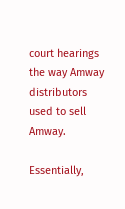court hearings the way Amway distributors used to sell Amway.

Essentially,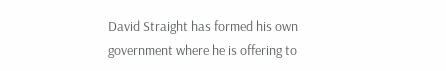David Straight has formed his own government where he is offering to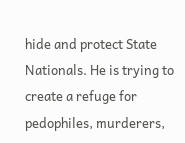hide and protect State Nationals. He is trying to create a refuge for pedophiles, murderers,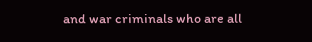and war criminals who are all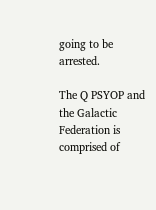going to be arrested.

The Q PSYOP and the Galactic Federation is comprised of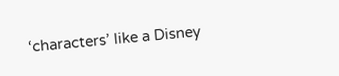‘characters’ like a Disney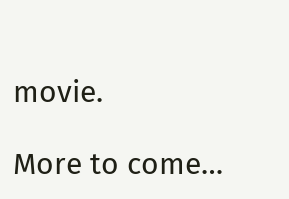movie.

More to come…